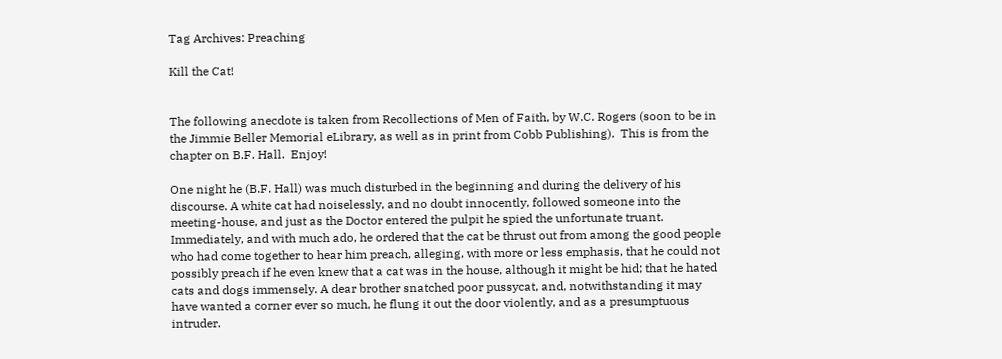Tag Archives: Preaching

Kill the Cat!


The following anecdote is taken from Recollections of Men of Faith, by W.C. Rogers (soon to be in the Jimmie Beller Memorial eLibrary, as well as in print from Cobb Publishing).  This is from the chapter on B.F. Hall.  Enjoy!

One night he (B.F. Hall) was much disturbed in the beginning and during the delivery of his discourse. A white cat had noiselessly, and no doubt innocently, followed someone into the meeting-house, and just as the Doctor entered the pulpit he spied the unfortunate truant. Immediately, and with much ado, he ordered that the cat be thrust out from among the good people who had come together to hear him preach, alleging, with more or less emphasis, that he could not possibly preach if he even knew that a cat was in the house, although it might be hid; that he hated cats and dogs immensely. A dear brother snatched poor pussycat, and, notwithstanding it may have wanted a corner ever so much, he flung it out the door violently, and as a presumptuous intruder.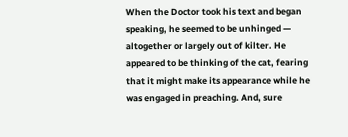When the Doctor took his text and began speaking, he seemed to be unhinged — altogether or largely out of kilter. He appeared to be thinking of the cat, fearing that it might make its appearance while he was engaged in preaching. And, sure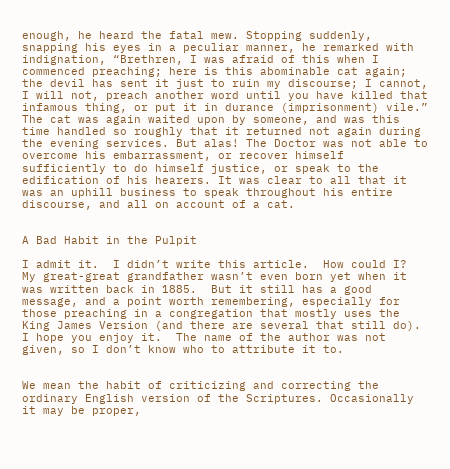enough, he heard the fatal mew. Stopping suddenly, snapping his eyes in a peculiar manner, he remarked with indignation, “Brethren, I was afraid of this when I commenced preaching; here is this abominable cat again; the devil has sent it just to ruin my discourse; I cannot, I will not, preach another word until you have killed that infamous thing, or put it in durance (imprisonment) vile.” The cat was again waited upon by someone, and was this time handled so roughly that it returned not again during the evening services. But alas! The Doctor was not able to overcome his embarrassment, or recover himself sufficiently to do himself justice, or speak to the edification of his hearers. It was clear to all that it was an uphill business to speak throughout his entire discourse, and all on account of a cat.


A Bad Habit in the Pulpit

I admit it.  I didn’t write this article.  How could I?  My great-great grandfather wasn’t even born yet when it was written back in 1885.  But it still has a good message, and a point worth remembering, especially for those preaching in a congregation that mostly uses the King James Version (and there are several that still do).  I hope you enjoy it.  The name of the author was not given, so I don’t know who to attribute it to.


We mean the habit of criticizing and correcting the ordinary English version of the Scriptures. Occasionally it may be proper,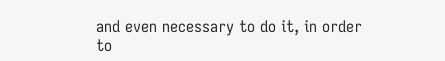and even necessary to do it, in order to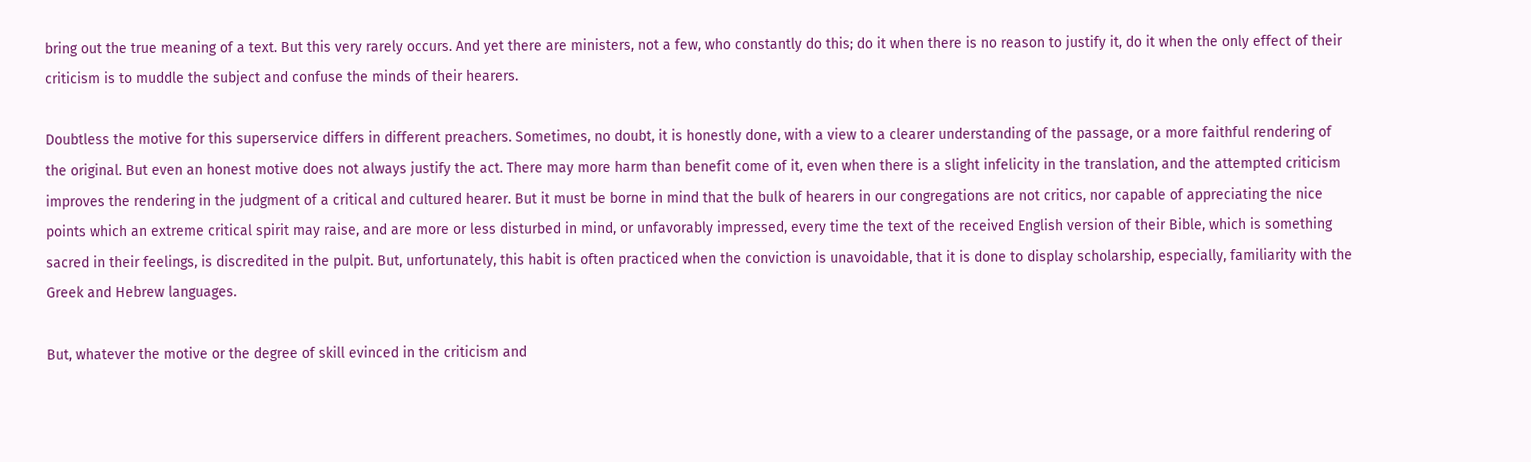bring out the true meaning of a text. But this very rarely occurs. And yet there are ministers, not a few, who constantly do this; do it when there is no reason to justify it, do it when the only effect of their criticism is to muddle the subject and confuse the minds of their hearers.

Doubtless the motive for this superservice differs in different preachers. Sometimes, no doubt, it is honestly done, with a view to a clearer understanding of the passage, or a more faithful rendering of the original. But even an honest motive does not always justify the act. There may more harm than benefit come of it, even when there is a slight infelicity in the translation, and the attempted criticism improves the rendering in the judgment of a critical and cultured hearer. But it must be borne in mind that the bulk of hearers in our congregations are not critics, nor capable of appreciating the nice points which an extreme critical spirit may raise, and are more or less disturbed in mind, or unfavorably impressed, every time the text of the received English version of their Bible, which is something sacred in their feelings, is discredited in the pulpit. But, unfortunately, this habit is often practiced when the conviction is unavoidable, that it is done to display scholarship, especially, familiarity with the Greek and Hebrew languages.

But, whatever the motive or the degree of skill evinced in the criticism and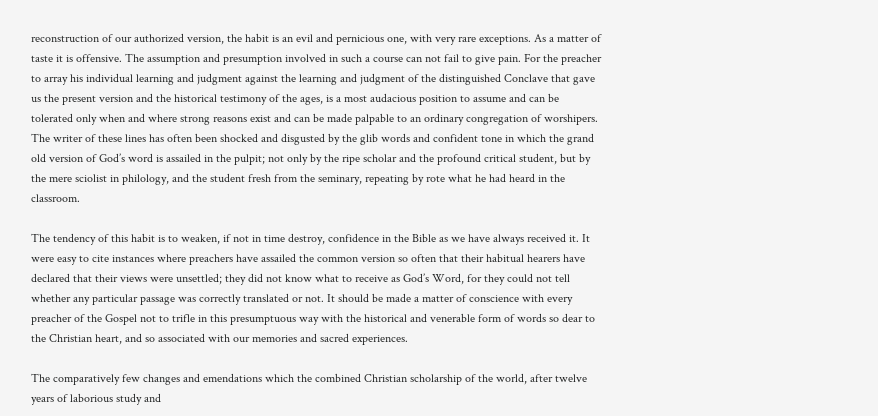reconstruction of our authorized version, the habit is an evil and pernicious one, with very rare exceptions. As a matter of taste it is offensive. The assumption and presumption involved in such a course can not fail to give pain. For the preacher to array his individual learning and judgment against the learning and judgment of the distinguished Conclave that gave us the present version and the historical testimony of the ages, is a most audacious position to assume and can be tolerated only when and where strong reasons exist and can be made palpable to an ordinary congregation of worshipers. The writer of these lines has often been shocked and disgusted by the glib words and confident tone in which the grand old version of God’s word is assailed in the pulpit; not only by the ripe scholar and the profound critical student, but by the mere sciolist in philology, and the student fresh from the seminary, repeating by rote what he had heard in the classroom.

The tendency of this habit is to weaken, if not in time destroy, confidence in the Bible as we have always received it. It were easy to cite instances where preachers have assailed the common version so often that their habitual hearers have declared that their views were unsettled; they did not know what to receive as God’s Word, for they could not tell whether any particular passage was correctly translated or not. It should be made a matter of conscience with every preacher of the Gospel not to trifle in this presumptuous way with the historical and venerable form of words so dear to the Christian heart, and so associated with our memories and sacred experiences.

The comparatively few changes and emendations which the combined Christian scholarship of the world, after twelve years of laborious study and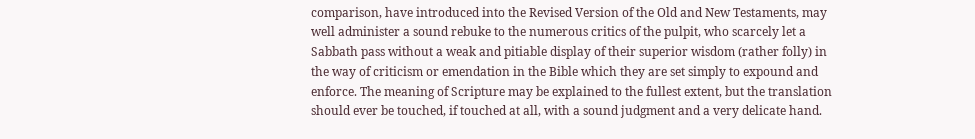comparison, have introduced into the Revised Version of the Old and New Testaments, may well administer a sound rebuke to the numerous critics of the pulpit, who scarcely let a Sabbath pass without a weak and pitiable display of their superior wisdom (rather folly) in the way of criticism or emendation in the Bible which they are set simply to expound and enforce. The meaning of Scripture may be explained to the fullest extent, but the translation should ever be touched, if touched at all, with a sound judgment and a very delicate hand.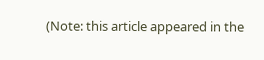(Note: this article appeared in the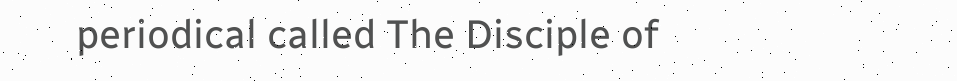periodical called The Disciple of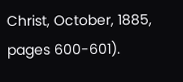Christ, October, 1885, pages 600-601).